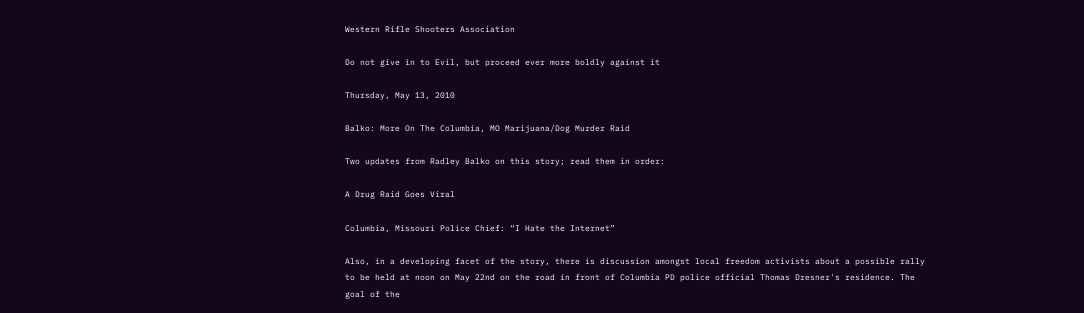Western Rifle Shooters Association

Do not give in to Evil, but proceed ever more boldly against it

Thursday, May 13, 2010

Balko: More On The Columbia, MO Marijuana/Dog Murder Raid

Two updates from Radley Balko on this story; read them in order:

A Drug Raid Goes Viral

Columbia, Missouri Police Chief: “I Hate the Internet”

Also, in a developing facet of the story, there is discussion amongst local freedom activists about a possible rally to be held at noon on May 22nd on the road in front of Columbia PD police official Thomas Dresner's residence. The goal of the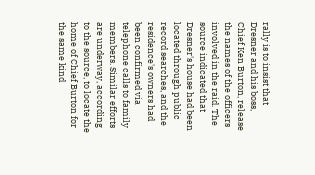rally is to insist that Dresner and his boss, Chief Ken Burton, release the names of the officers involved in the raid. The source indicated that Dresner's house had been located through public record searches, and the residence's owners had been confirmed via telephone calls to family members. Similar efforts are underway, according to the source, to locate the home of Chief Burton for the same kind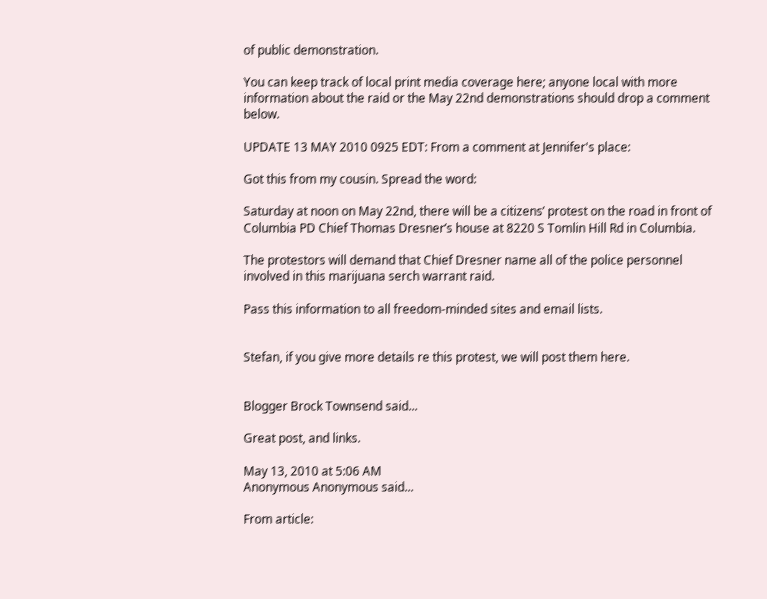of public demonstration.

You can keep track of local print media coverage here; anyone local with more information about the raid or the May 22nd demonstrations should drop a comment below.

UPDATE 13 MAY 2010 0925 EDT: From a comment at Jennifer's place:

Got this from my cousin. Spread the word:

Saturday at noon on May 22nd, there will be a citizens’ protest on the road in front of Columbia PD Chief Thomas Dresner’s house at 8220 S Tomlin Hill Rd in Columbia.

The protestors will demand that Chief Dresner name all of the police personnel involved in this marijuana serch warrant raid.

Pass this information to all freedom-minded sites and email lists.


Stefan, if you give more details re this protest, we will post them here.


Blogger Brock Townsend said...

Great post, and links.

May 13, 2010 at 5:06 AM
Anonymous Anonymous said...

From article: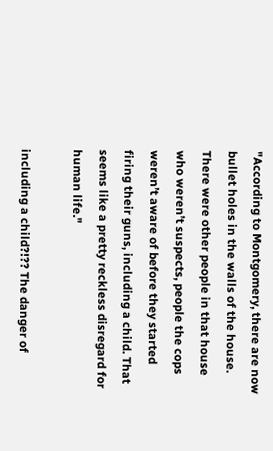"According to Montgomery, there are now bullet holes in the walls of the house. There were other people in that house who weren’t suspects, people the cops weren’t aware of before they started firing their guns, including a child. That seems like a pretty reckless disregard for human life."

including a child?!?? The danger of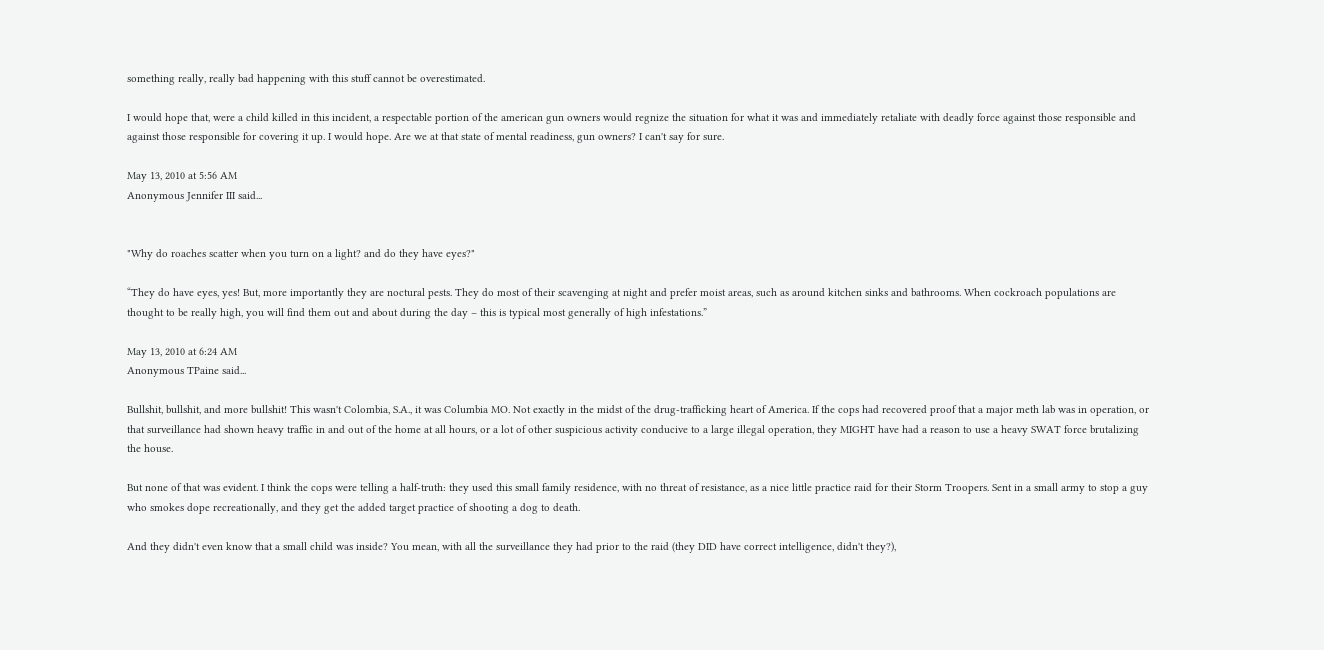something really, really bad happening with this stuff cannot be overestimated.

I would hope that, were a child killed in this incident, a respectable portion of the american gun owners would regnize the situation for what it was and immediately retaliate with deadly force against those responsible and against those responsible for covering it up. I would hope. Are we at that state of mental readiness, gun owners? I can't say for sure.

May 13, 2010 at 5:56 AM
Anonymous Jennifer III said...


"Why do roaches scatter when you turn on a light? and do they have eyes?"

“They do have eyes, yes! But, more importantly they are noctural pests. They do most of their scavenging at night and prefer moist areas, such as around kitchen sinks and bathrooms. When cockroach populations are thought to be really high, you will find them out and about during the day – this is typical most generally of high infestations.”

May 13, 2010 at 6:24 AM
Anonymous TPaine said...

Bullshit, bullshit, and more bullshit! This wasn't Colombia, S.A., it was Columbia MO. Not exactly in the midst of the drug-trafficking heart of America. If the cops had recovered proof that a major meth lab was in operation, or that surveillance had shown heavy traffic in and out of the home at all hours, or a lot of other suspicious activity conducive to a large illegal operation, they MIGHT have had a reason to use a heavy SWAT force brutalizing the house.

But none of that was evident. I think the cops were telling a half-truth: they used this small family residence, with no threat of resistance, as a nice little practice raid for their Storm Troopers. Sent in a small army to stop a guy who smokes dope recreationally, and they get the added target practice of shooting a dog to death.

And they didn't even know that a small child was inside? You mean, with all the surveillance they had prior to the raid (they DID have correct intelligence, didn't they?),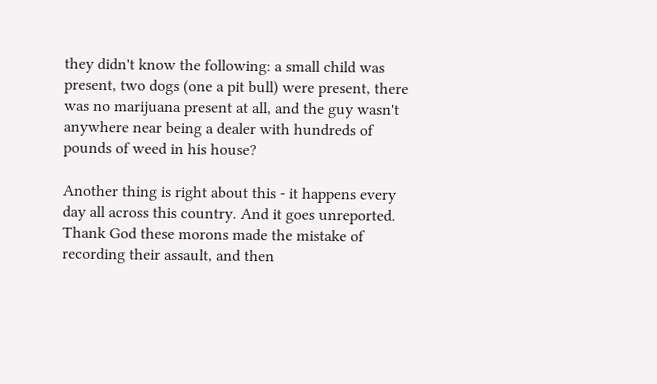they didn't know the following: a small child was present, two dogs (one a pit bull) were present, there was no marijuana present at all, and the guy wasn't anywhere near being a dealer with hundreds of pounds of weed in his house?

Another thing is right about this - it happens every day all across this country. And it goes unreported. Thank God these morons made the mistake of recording their assault, and then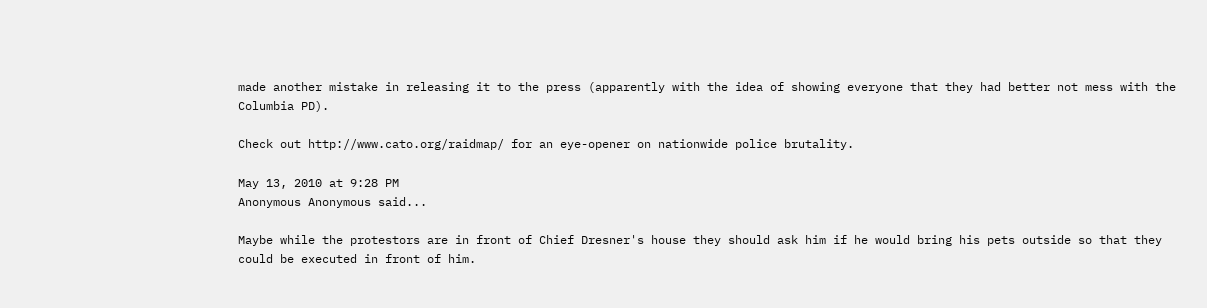made another mistake in releasing it to the press (apparently with the idea of showing everyone that they had better not mess with the Columbia PD).

Check out http://www.cato.org/raidmap/ for an eye-opener on nationwide police brutality.

May 13, 2010 at 9:28 PM
Anonymous Anonymous said...

Maybe while the protestors are in front of Chief Dresner's house they should ask him if he would bring his pets outside so that they could be executed in front of him.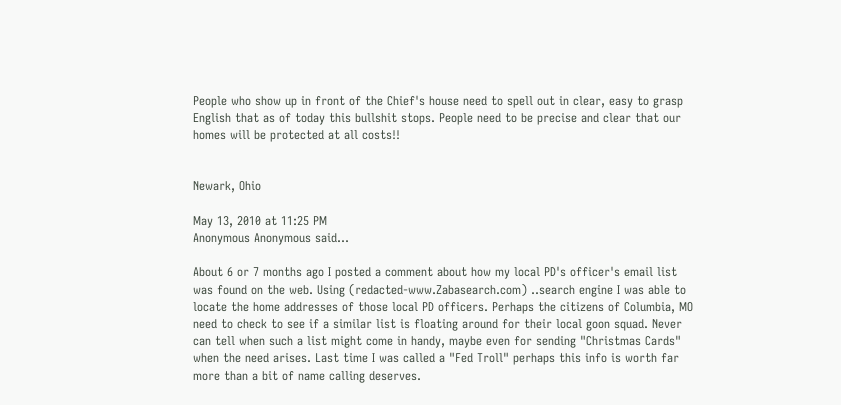People who show up in front of the Chief's house need to spell out in clear, easy to grasp English that as of today this bullshit stops. People need to be precise and clear that our homes will be protected at all costs!!


Newark, Ohio

May 13, 2010 at 11:25 PM
Anonymous Anonymous said...

About 6 or 7 months ago I posted a comment about how my local PD's officer's email list was found on the web. Using (redacted-www.Zabasearch.com) ..search engine I was able to locate the home addresses of those local PD officers. Perhaps the citizens of Columbia, MO need to check to see if a similar list is floating around for their local goon squad. Never can tell when such a list might come in handy, maybe even for sending "Christmas Cards" when the need arises. Last time I was called a "Fed Troll" perhaps this info is worth far more than a bit of name calling deserves.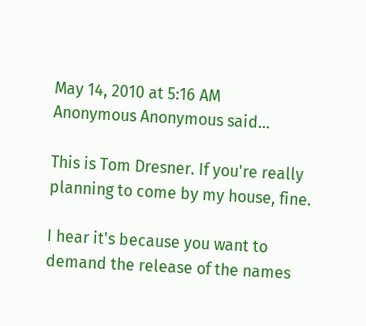May 14, 2010 at 5:16 AM
Anonymous Anonymous said...

This is Tom Dresner. If you're really planning to come by my house, fine.

I hear it's because you want to demand the release of the names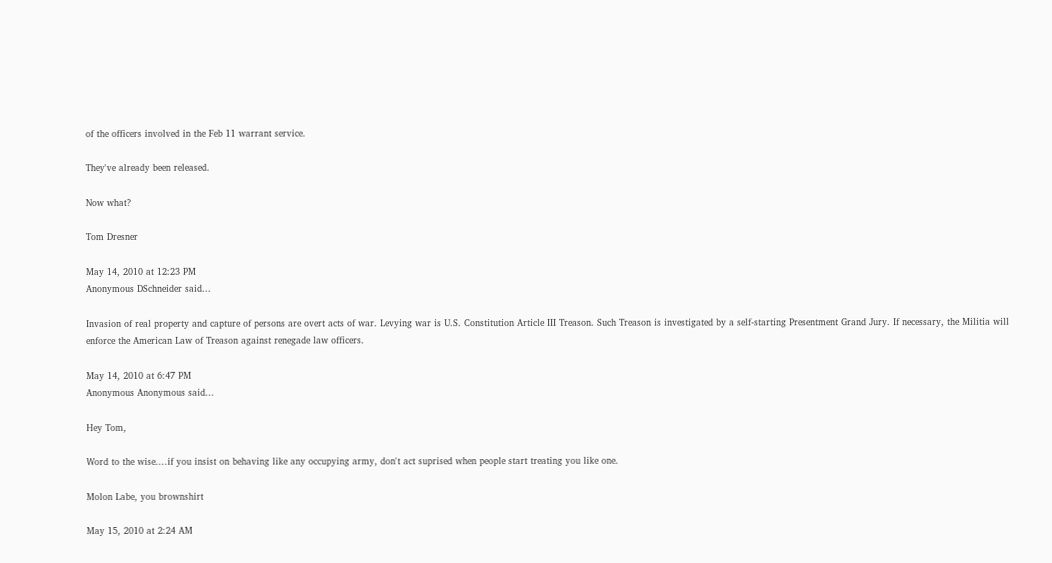of the officers involved in the Feb 11 warrant service.

They've already been released.

Now what?

Tom Dresner

May 14, 2010 at 12:23 PM
Anonymous DSchneider said...

Invasion of real property and capture of persons are overt acts of war. Levying war is U.S. Constitution Article III Treason. Such Treason is investigated by a self-starting Presentment Grand Jury. If necessary, the Militia will enforce the American Law of Treason against renegade law officers.

May 14, 2010 at 6:47 PM
Anonymous Anonymous said...

Hey Tom,

Word to the wise....if you insist on behaving like any occupying army, don't act suprised when people start treating you like one.

Molon Labe, you brownshirt

May 15, 2010 at 2:24 AM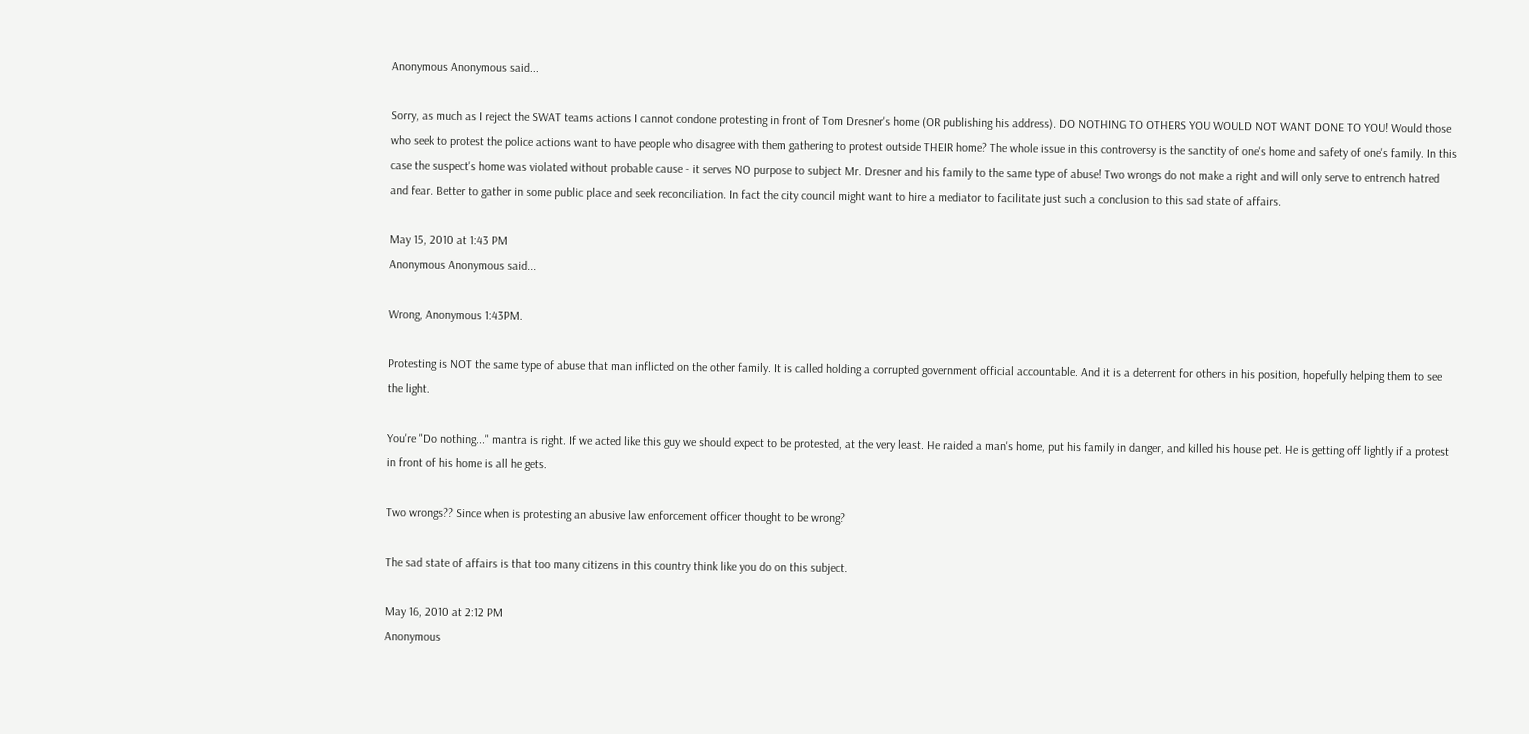Anonymous Anonymous said...

Sorry, as much as I reject the SWAT teams actions I cannot condone protesting in front of Tom Dresner's home (OR publishing his address). DO NOTHING TO OTHERS YOU WOULD NOT WANT DONE TO YOU! Would those who seek to protest the police actions want to have people who disagree with them gathering to protest outside THEIR home? The whole issue in this controversy is the sanctity of one's home and safety of one's family. In this case the suspect's home was violated without probable cause - it serves NO purpose to subject Mr. Dresner and his family to the same type of abuse! Two wrongs do not make a right and will only serve to entrench hatred and fear. Better to gather in some public place and seek reconciliation. In fact the city council might want to hire a mediator to facilitate just such a conclusion to this sad state of affairs.

May 15, 2010 at 1:43 PM
Anonymous Anonymous said...

Wrong, Anonymous 1:43PM.

Protesting is NOT the same type of abuse that man inflicted on the other family. It is called holding a corrupted government official accountable. And it is a deterrent for others in his position, hopefully helping them to see the light.

You're "Do nothing..." mantra is right. If we acted like this guy we should expect to be protested, at the very least. He raided a man's home, put his family in danger, and killed his house pet. He is getting off lightly if a protest in front of his home is all he gets.

Two wrongs?? Since when is protesting an abusive law enforcement officer thought to be wrong?

The sad state of affairs is that too many citizens in this country think like you do on this subject.

May 16, 2010 at 2:12 PM
Anonymous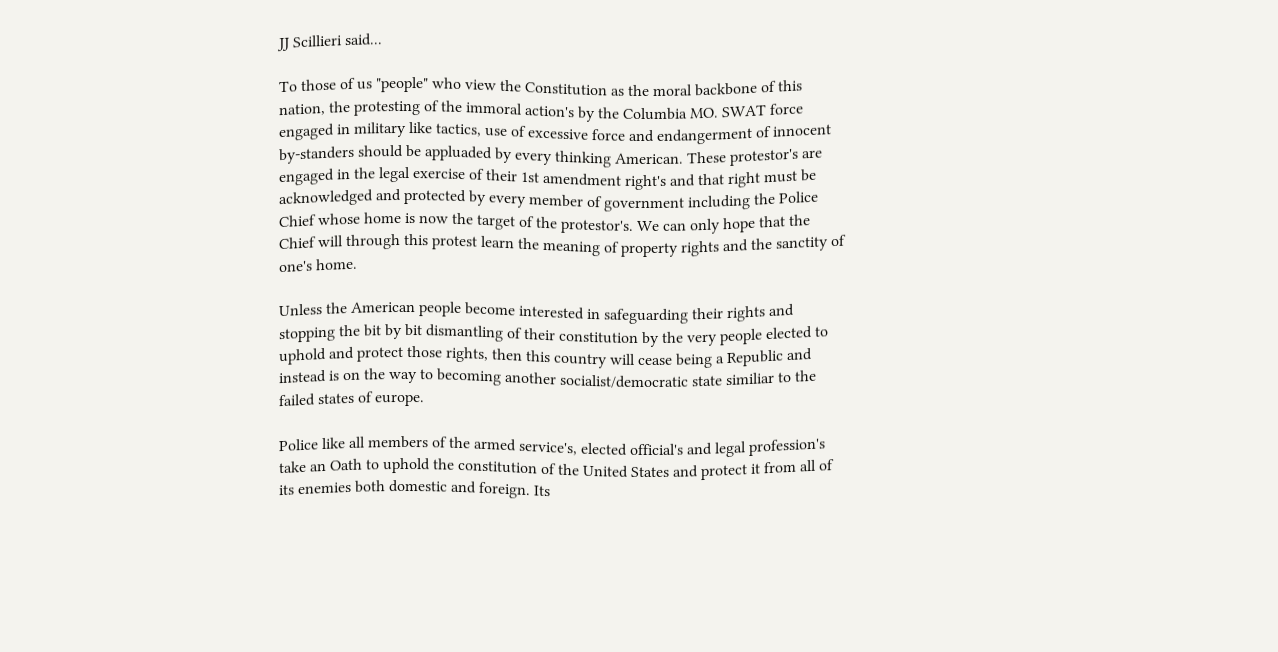JJ Scillieri said...

To those of us "people" who view the Constitution as the moral backbone of this nation, the protesting of the immoral action's by the Columbia MO. SWAT force engaged in military like tactics, use of excessive force and endangerment of innocent by-standers should be appluaded by every thinking American. These protestor's are engaged in the legal exercise of their 1st amendment right's and that right must be acknowledged and protected by every member of government including the Police Chief whose home is now the target of the protestor's. We can only hope that the Chief will through this protest learn the meaning of property rights and the sanctity of one's home.

Unless the American people become interested in safeguarding their rights and stopping the bit by bit dismantling of their constitution by the very people elected to uphold and protect those rights, then this country will cease being a Republic and instead is on the way to becoming another socialist/democratic state similiar to the failed states of europe.

Police like all members of the armed service's, elected official's and legal profession's take an Oath to uphold the constitution of the United States and protect it from all of its enemies both domestic and foreign. Its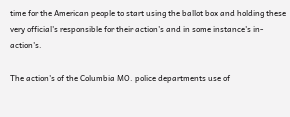time for the American people to start using the ballot box and holding these very official's responsible for their action's and in some instance's in-action's.

The action's of the Columbia MO. police departments use of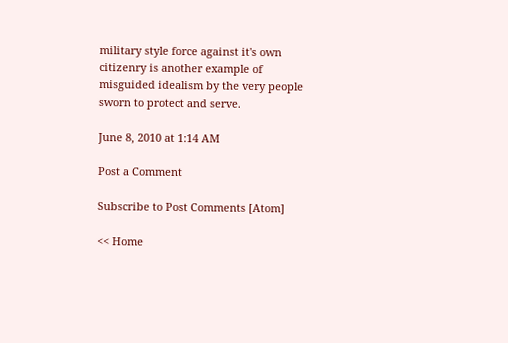military style force against it's own citizenry is another example of misguided idealism by the very people sworn to protect and serve.

June 8, 2010 at 1:14 AM

Post a Comment

Subscribe to Post Comments [Atom]

<< Home